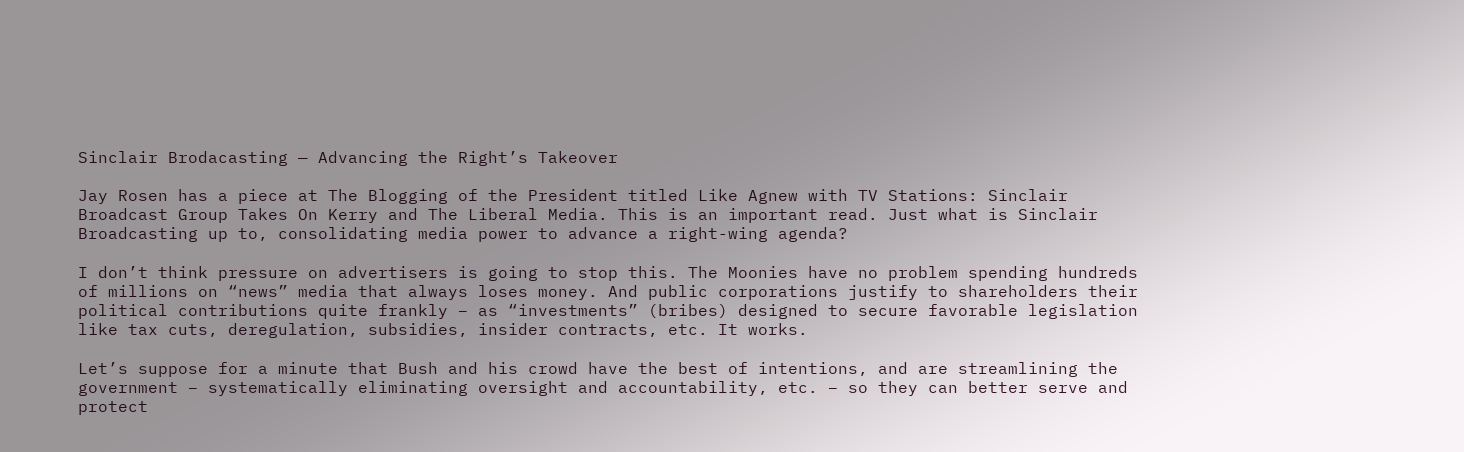Sinclair Brodacasting — Advancing the Right’s Takeover

Jay Rosen has a piece at The Blogging of the President titled Like Agnew with TV Stations: Sinclair Broadcast Group Takes On Kerry and The Liberal Media. This is an important read. Just what is Sinclair Broadcasting up to, consolidating media power to advance a right-wing agenda?

I don’t think pressure on advertisers is going to stop this. The Moonies have no problem spending hundreds of millions on “news” media that always loses money. And public corporations justify to shareholders their political contributions quite frankly – as “investments” (bribes) designed to secure favorable legislation like tax cuts, deregulation, subsidies, insider contracts, etc. It works.

Let’s suppose for a minute that Bush and his crowd have the best of intentions, and are streamlining the government – systematically eliminating oversight and accountability, etc. – so they can better serve and protect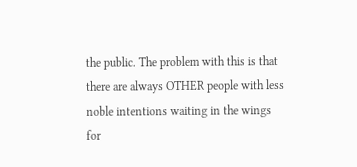the public. The problem with this is that there are always OTHER people with less noble intentions waiting in the wings for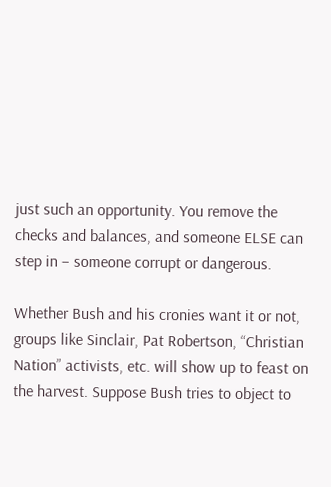just such an opportunity. You remove the checks and balances, and someone ELSE can step in – someone corrupt or dangerous.

Whether Bush and his cronies want it or not, groups like Sinclair, Pat Robertson, “Christian Nation” activists, etc. will show up to feast on the harvest. Suppose Bush tries to object to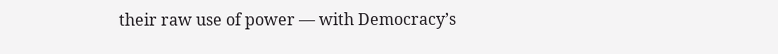their raw use of power — with Democracy’s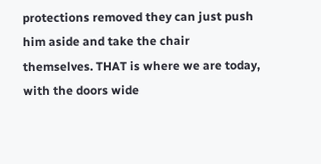protections removed they can just push him aside and take the chair themselves. THAT is where we are today, with the doors wide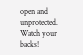open and unprotected. Watch your backs!